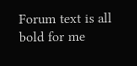Forum text is all bold for me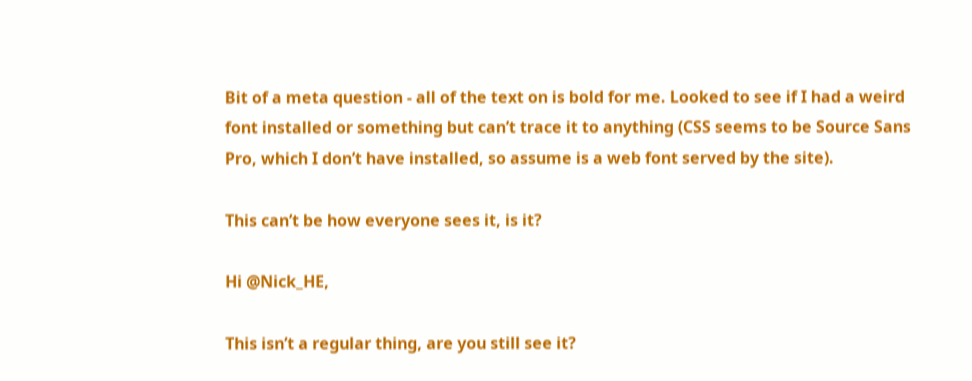Bit of a meta question - all of the text on is bold for me. Looked to see if I had a weird font installed or something but can’t trace it to anything (CSS seems to be Source Sans Pro, which I don’t have installed, so assume is a web font served by the site).

This can’t be how everyone sees it, is it?

Hi @Nick_HE,

This isn’t a regular thing, are you still see it?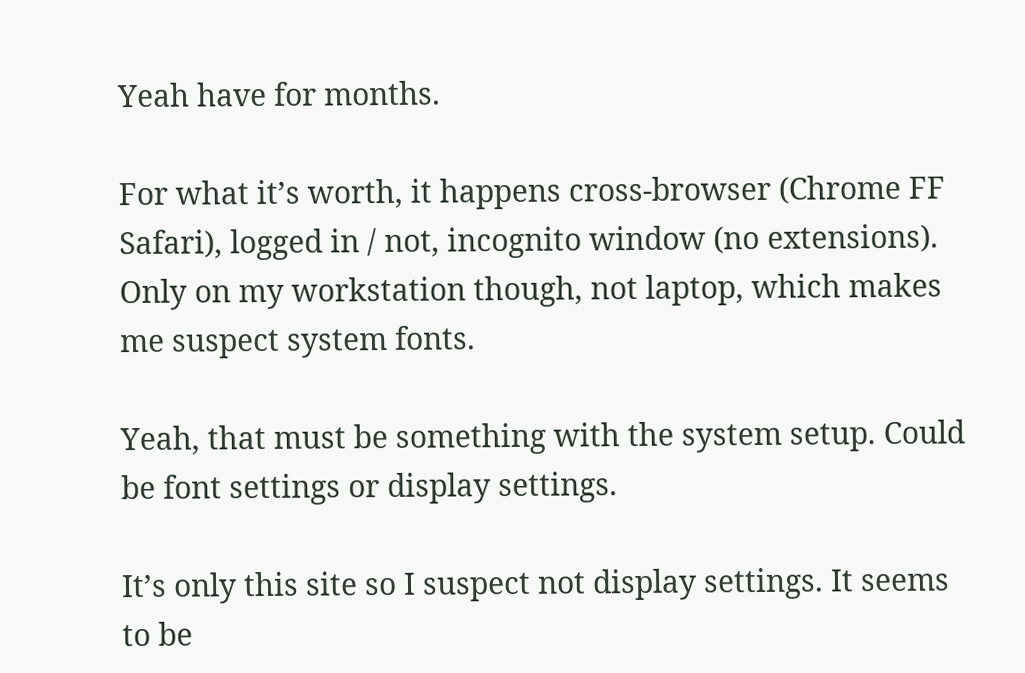Yeah have for months.

For what it’s worth, it happens cross-browser (Chrome FF Safari), logged in / not, incognito window (no extensions). Only on my workstation though, not laptop, which makes me suspect system fonts.

Yeah, that must be something with the system setup. Could be font settings or display settings.

It’s only this site so I suspect not display settings. It seems to be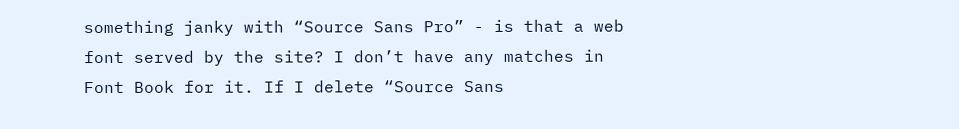something janky with “Source Sans Pro” - is that a web font served by the site? I don’t have any matches in Font Book for it. If I delete “Source Sans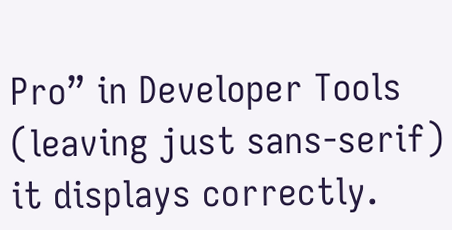Pro” in Developer Tools (leaving just sans-serif) it displays correctly.